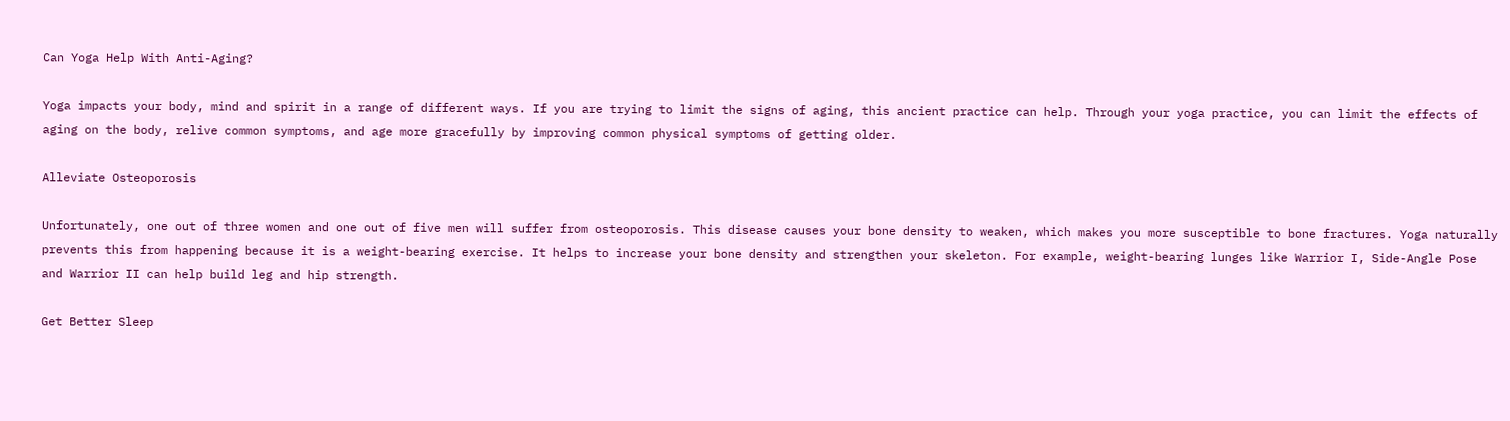Can Yoga Help With Anti-Aging?

Yoga impacts your body, mind and spirit in a range of different ways. If you are trying to limit the signs of aging, this ancient practice can help. Through your yoga practice, you can limit the effects of aging on the body, relive common symptoms, and age more gracefully by improving common physical symptoms of getting older.

Alleviate Osteoporosis

Unfortunately, one out of three women and one out of five men will suffer from osteoporosis. This disease causes your bone density to weaken, which makes you more susceptible to bone fractures. Yoga naturally prevents this from happening because it is a weight-bearing exercise. It helps to increase your bone density and strengthen your skeleton. For example, weight-bearing lunges like Warrior I, Side-Angle Pose and Warrior II can help build leg and hip strength.

Get Better Sleep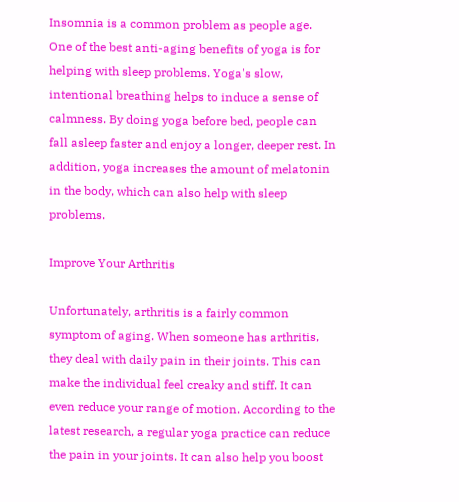Insomnia is a common problem as people age. One of the best anti-aging benefits of yoga is for helping with sleep problems. Yoga's slow, intentional breathing helps to induce a sense of calmness. By doing yoga before bed, people can fall asleep faster and enjoy a longer, deeper rest. In addition, yoga increases the amount of melatonin in the body, which can also help with sleep problems.

Improve Your Arthritis

Unfortunately, arthritis is a fairly common symptom of aging. When someone has arthritis, they deal with daily pain in their joints. This can make the individual feel creaky and stiff. It can even reduce your range of motion. According to the latest research, a regular yoga practice can reduce the pain in your joints. It can also help you boost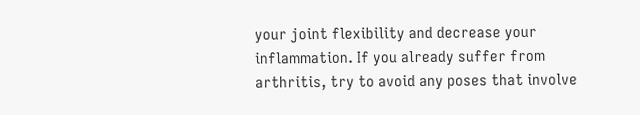your joint flexibility and decrease your inflammation. If you already suffer from arthritis, try to avoid any poses that involve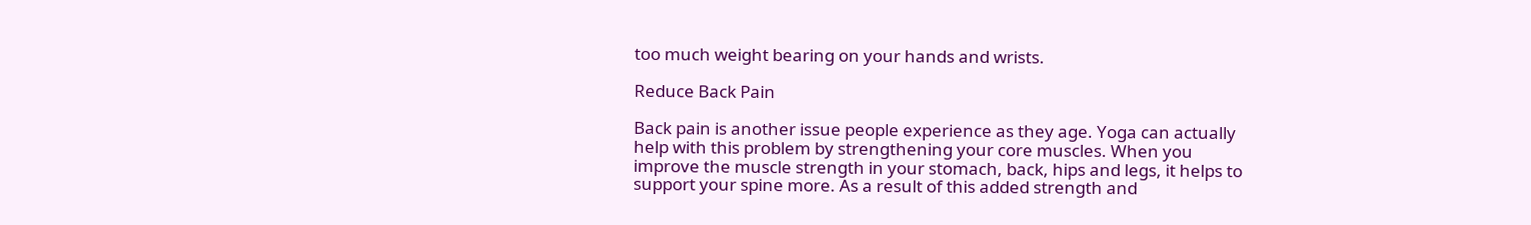too much weight bearing on your hands and wrists.

Reduce Back Pain

Back pain is another issue people experience as they age. Yoga can actually help with this problem by strengthening your core muscles. When you improve the muscle strength in your stomach, back, hips and legs, it helps to support your spine more. As a result of this added strength and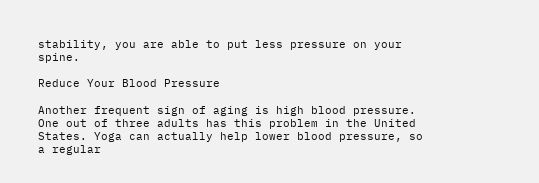stability, you are able to put less pressure on your spine.

Reduce Your Blood Pressure

Another frequent sign of aging is high blood pressure. One out of three adults has this problem in the United States. Yoga can actually help lower blood pressure, so a regular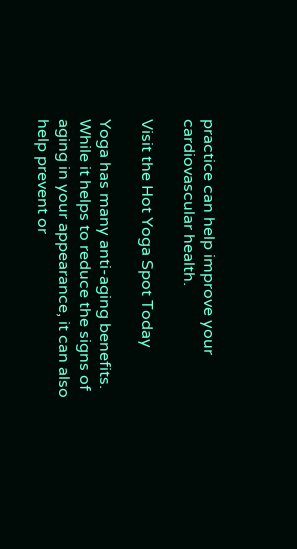practice can help improve your cardiovascular health.

Visit the Hot Yoga Spot Today

Yoga has many anti-aging benefits. While it helps to reduce the signs of aging in your appearance, it can also help prevent or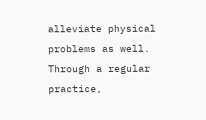alleviate physical problems as well. Through a regular practice,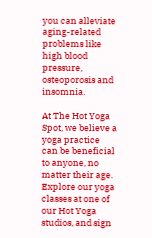you can alleviate aging-related problems like high blood pressure, osteoporosis and insomnia.

At The Hot Yoga Spot, we believe a yoga practice can be beneficial to anyone, no matter their age. Explore our yoga classes at one of our Hot Yoga studios, and sign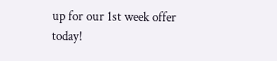up for our 1st week offer today!